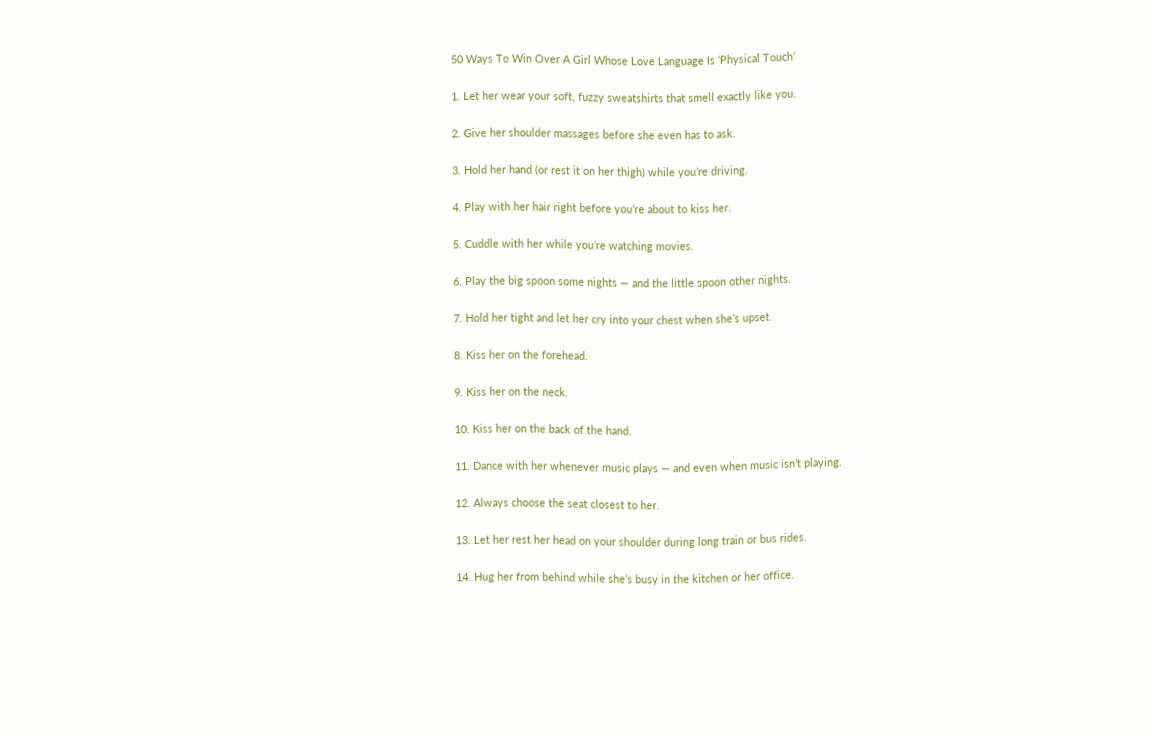50 Ways To Win Over A Girl Whose Love Language Is ‘Physical Touch’

1. Let her wear your soft, fuzzy sweatshirts that smell exactly like you.

2. Give her shoulder massages before she even has to ask.

3. Hold her hand (or rest it on her thigh) while you’re driving.

4. Play with her hair right before you’re about to kiss her.

5. Cuddle with her while you’re watching movies.

6. Play the big spoon some nights — and the little spoon other nights.

7. Hold her tight and let her cry into your chest when she’s upset.

8. Kiss her on the forehead.

9. Kiss her on the neck.

10. Kiss her on the back of the hand.

11. Dance with her whenever music plays — and even when music isn’t playing.

12. Always choose the seat closest to her.

13. Let her rest her head on your shoulder during long train or bus rides.

14. Hug her from behind while she’s busy in the kitchen or her office.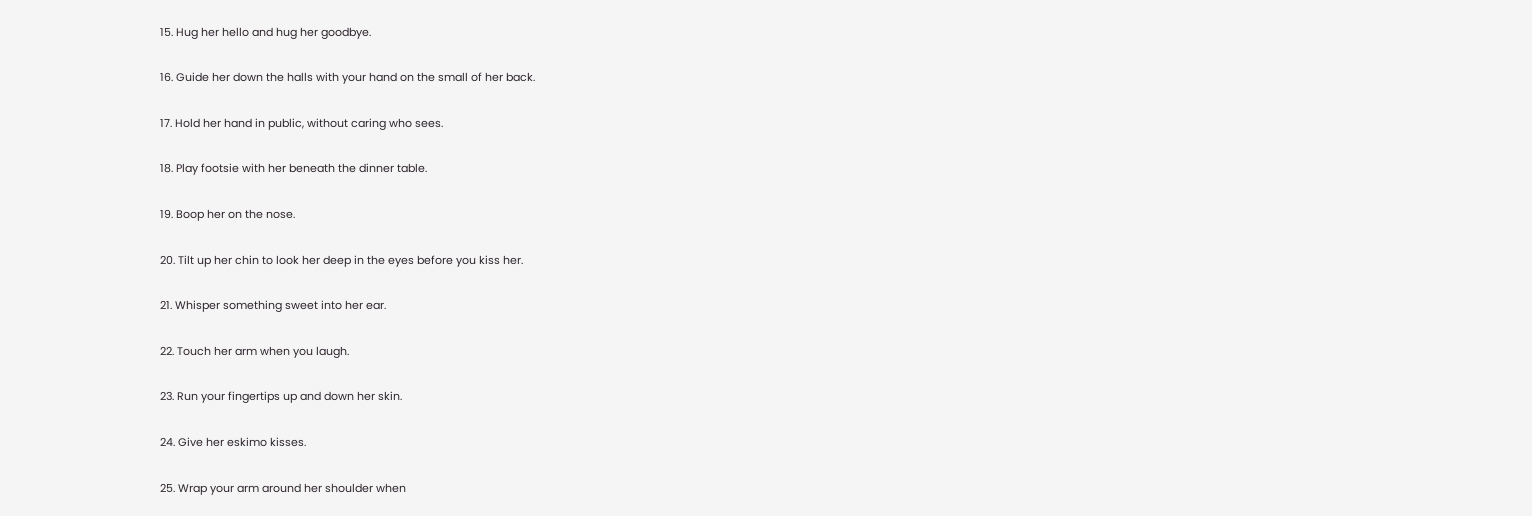15. Hug her hello and hug her goodbye.

16. Guide her down the halls with your hand on the small of her back.

17. Hold her hand in public, without caring who sees.

18. Play footsie with her beneath the dinner table.

19. Boop her on the nose.

20. Tilt up her chin to look her deep in the eyes before you kiss her.

21. Whisper something sweet into her ear.

22. Touch her arm when you laugh.

23. Run your fingertips up and down her skin.

24. Give her eskimo kisses.

25. Wrap your arm around her shoulder when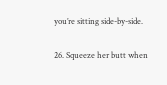you’re sitting side-by-side.

26. Squeeze her butt when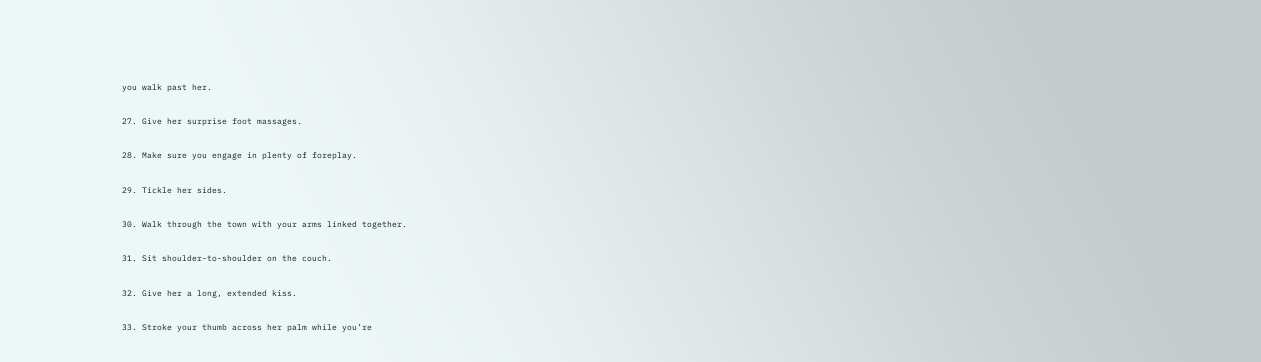you walk past her.

27. Give her surprise foot massages.

28. Make sure you engage in plenty of foreplay.

29. Tickle her sides.

30. Walk through the town with your arms linked together.

31. Sit shoulder-to-shoulder on the couch.

32. Give her a long, extended kiss.

33. Stroke your thumb across her palm while you’re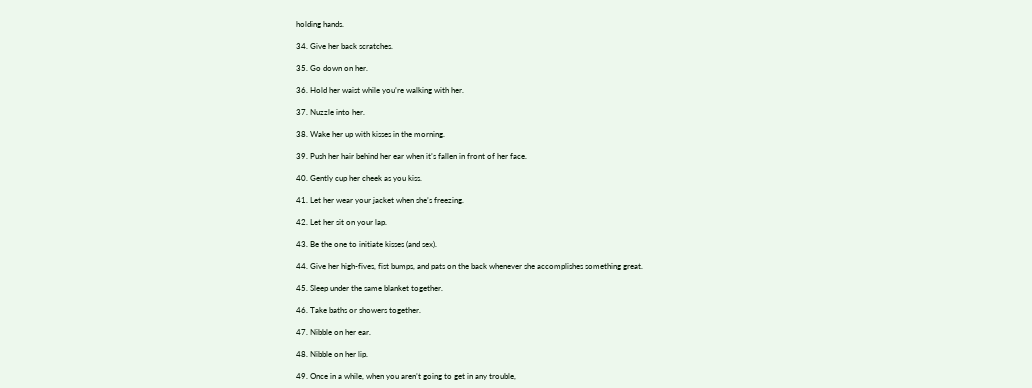holding hands.

34. Give her back scratches.

35. Go down on her.

36. Hold her waist while you’re walking with her.

37. Nuzzle into her.

38. Wake her up with kisses in the morning.

39. Push her hair behind her ear when it’s fallen in front of her face.

40. Gently cup her cheek as you kiss.

41. Let her wear your jacket when she’s freezing.

42. Let her sit on your lap.

43. Be the one to initiate kisses (and sex).

44. Give her high-fives, fist bumps, and pats on the back whenever she accomplishes something great.

45. Sleep under the same blanket together.

46. Take baths or showers together.

47. Nibble on her ear.

48. Nibble on her lip.

49. Once in a while, when you aren’t going to get in any trouble,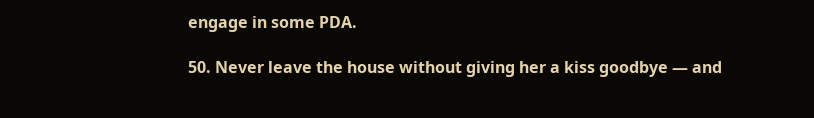engage in some PDA.

50. Never leave the house without giving her a kiss goodbye — and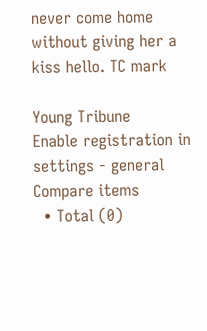never come home without giving her a kiss hello. TC mark

Young Tribune
Enable registration in settings - general
Compare items
  • Total (0)